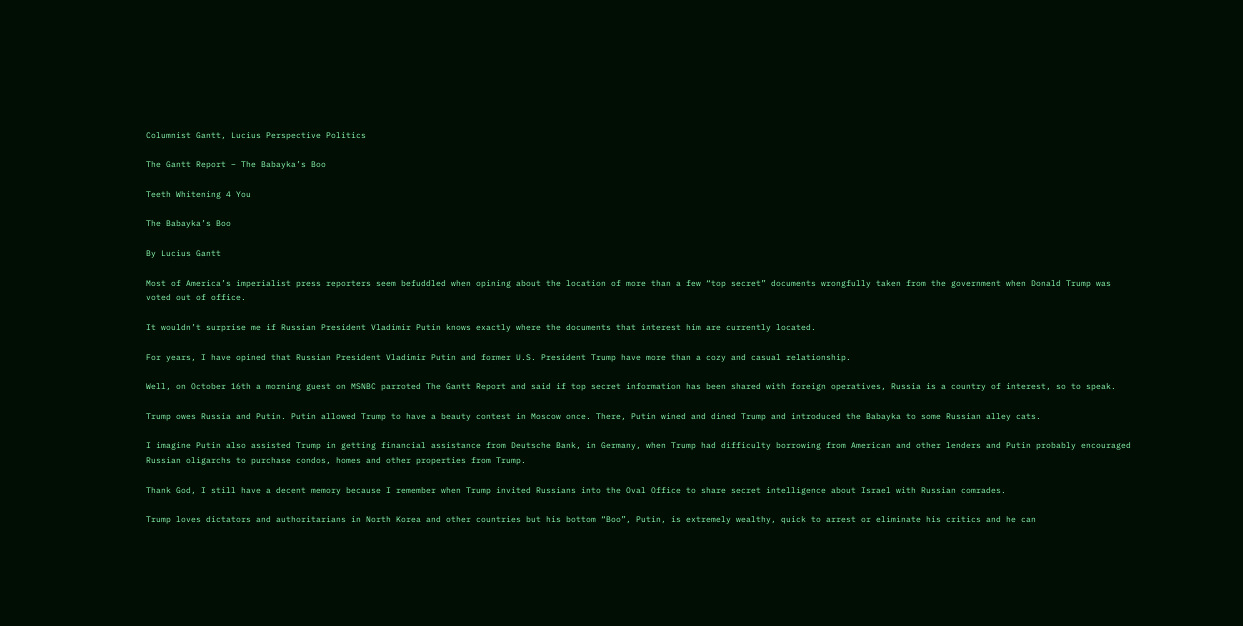Columnist Gantt, Lucius Perspective Politics

The Gantt Report – The Babayka’s Boo

Teeth Whitening 4 You

The Babayka’s Boo

By Lucius Gantt

Most of America’s imperialist press reporters seem befuddled when opining about the location of more than a few “top secret” documents wrongfully taken from the government when Donald Trump was voted out of office.

It wouldn’t surprise me if Russian President Vladimir Putin knows exactly where the documents that interest him are currently located.

For years, I have opined that Russian President Vladimir Putin and former U.S. President Trump have more than a cozy and casual relationship.

Well, on October 16th a morning guest on MSNBC parroted The Gantt Report and said if top secret information has been shared with foreign operatives, Russia is a country of interest, so to speak.

Trump owes Russia and Putin. Putin allowed Trump to have a beauty contest in Moscow once. There, Putin wined and dined Trump and introduced the Babayka to some Russian alley cats.

I imagine Putin also assisted Trump in getting financial assistance from Deutsche Bank, in Germany, when Trump had difficulty borrowing from American and other lenders and Putin probably encouraged Russian oligarchs to purchase condos, homes and other properties from Trump.

Thank God, I still have a decent memory because I remember when Trump invited Russians into the Oval Office to share secret intelligence about Israel with Russian comrades.

Trump loves dictators and authoritarians in North Korea and other countries but his bottom “Boo”, Putin, is extremely wealthy, quick to arrest or eliminate his critics and he can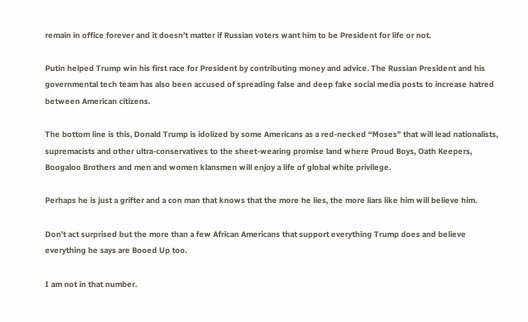remain in office forever and it doesn’t matter if Russian voters want him to be President for life or not.

Putin helped Trump win his first race for President by contributing money and advice. The Russian President and his governmental tech team has also been accused of spreading false and deep fake social media posts to increase hatred between American citizens.

The bottom line is this, Donald Trump is idolized by some Americans as a red-necked “Moses” that will lead nationalists, supremacists and other ultra-conservatives to the sheet-wearing promise land where Proud Boys, Oath Keepers, Boogaloo Brothers and men and women klansmen will enjoy a life of global white privilege.

Perhaps he is just a grifter and a con man that knows that the more he lies, the more liars like him will believe him.

Don’t act surprised but the more than a few African Americans that support everything Trump does and believe everything he says are Booed Up too.

I am not in that number.